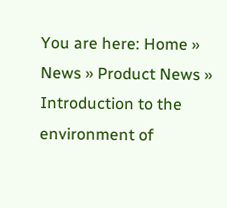You are here: Home » News » Product News » Introduction to the environment of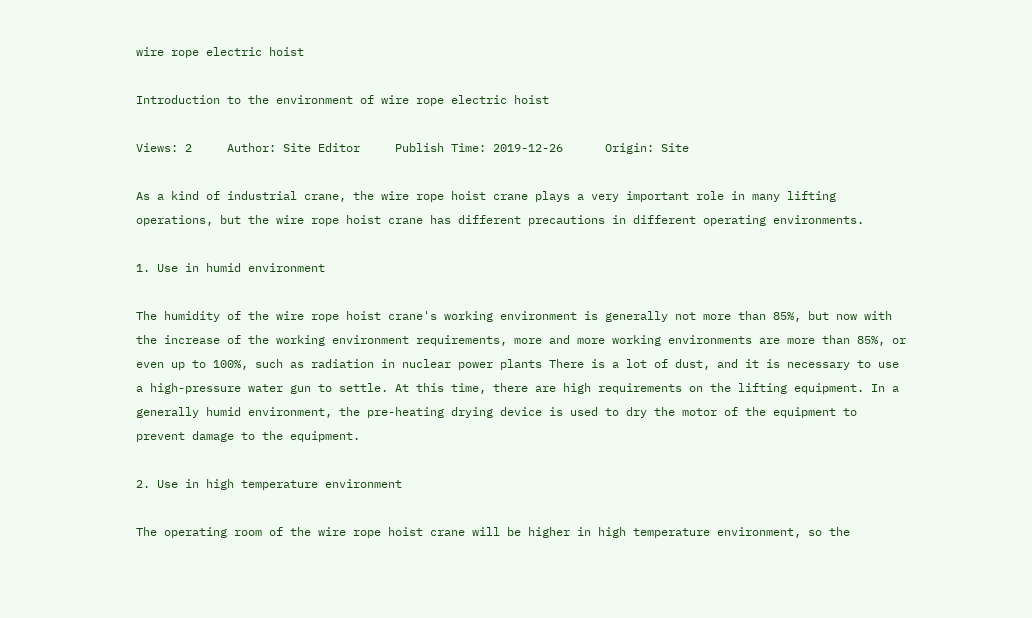wire rope electric hoist

Introduction to the environment of wire rope electric hoist

Views: 2     Author: Site Editor     Publish Time: 2019-12-26      Origin: Site

As a kind of industrial crane, the wire rope hoist crane plays a very important role in many lifting operations, but the wire rope hoist crane has different precautions in different operating environments.

1. Use in humid environment

The humidity of the wire rope hoist crane's working environment is generally not more than 85%, but now with the increase of the working environment requirements, more and more working environments are more than 85%, or even up to 100%, such as radiation in nuclear power plants There is a lot of dust, and it is necessary to use a high-pressure water gun to settle. At this time, there are high requirements on the lifting equipment. In a generally humid environment, the pre-heating drying device is used to dry the motor of the equipment to prevent damage to the equipment.

2. Use in high temperature environment

The operating room of the wire rope hoist crane will be higher in high temperature environment, so the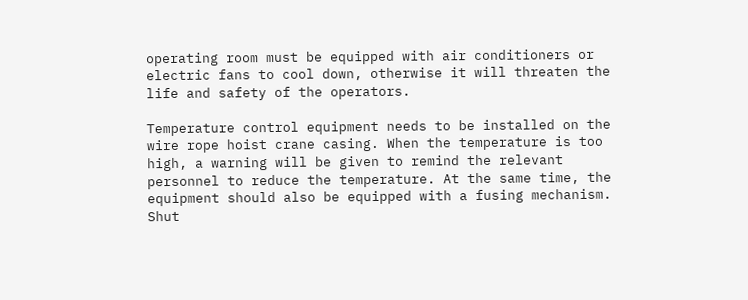operating room must be equipped with air conditioners or electric fans to cool down, otherwise it will threaten the life and safety of the operators.

Temperature control equipment needs to be installed on the wire rope hoist crane casing. When the temperature is too high, a warning will be given to remind the relevant personnel to reduce the temperature. At the same time, the equipment should also be equipped with a fusing mechanism. Shut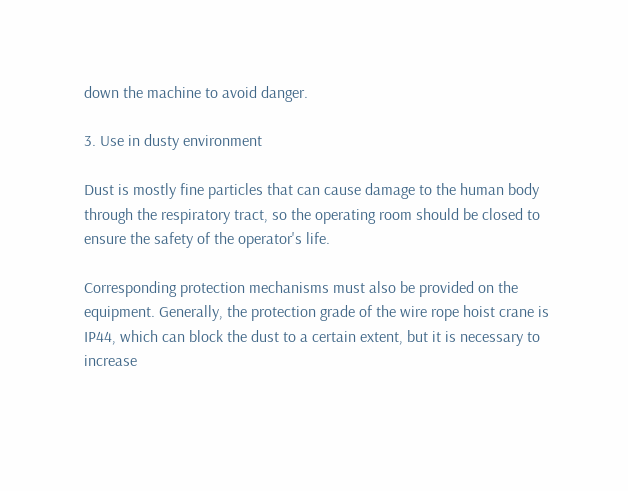down the machine to avoid danger.

3. Use in dusty environment

Dust is mostly fine particles that can cause damage to the human body through the respiratory tract, so the operating room should be closed to ensure the safety of the operator's life.

Corresponding protection mechanisms must also be provided on the equipment. Generally, the protection grade of the wire rope hoist crane is IP44, which can block the dust to a certain extent, but it is necessary to increase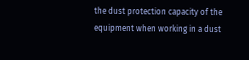the dust protection capacity of the equipment when working in a dust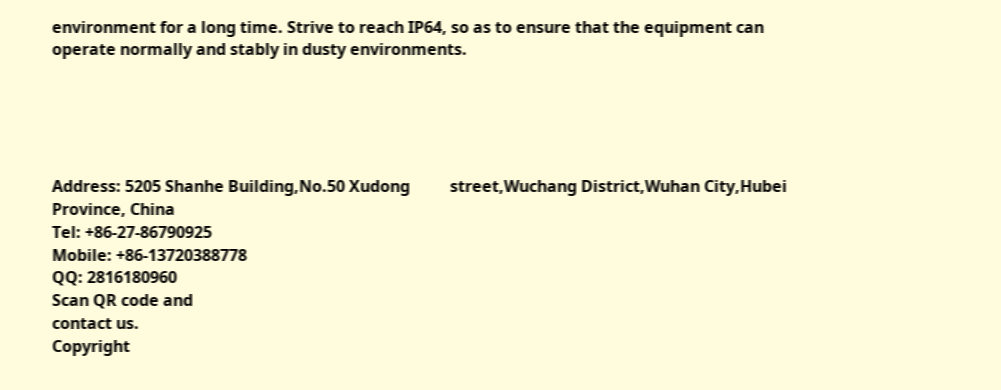environment for a long time. Strive to reach IP64, so as to ensure that the equipment can operate normally and stably in dusty environments.





Address: 5205 Shanhe Building,No.50 Xudong          street,Wuchang District,Wuhan City,Hubei Province, China
Tel: +86-27-86790925
Mobile: +86-13720388778
QQ: 2816180960
Scan QR code and
contact us.
Copyright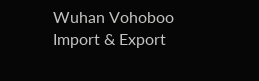Wuhan Vohoboo Import & Export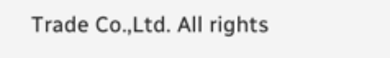Trade Co.,Ltd. All rights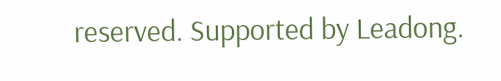reserved. Supported by Leadong.